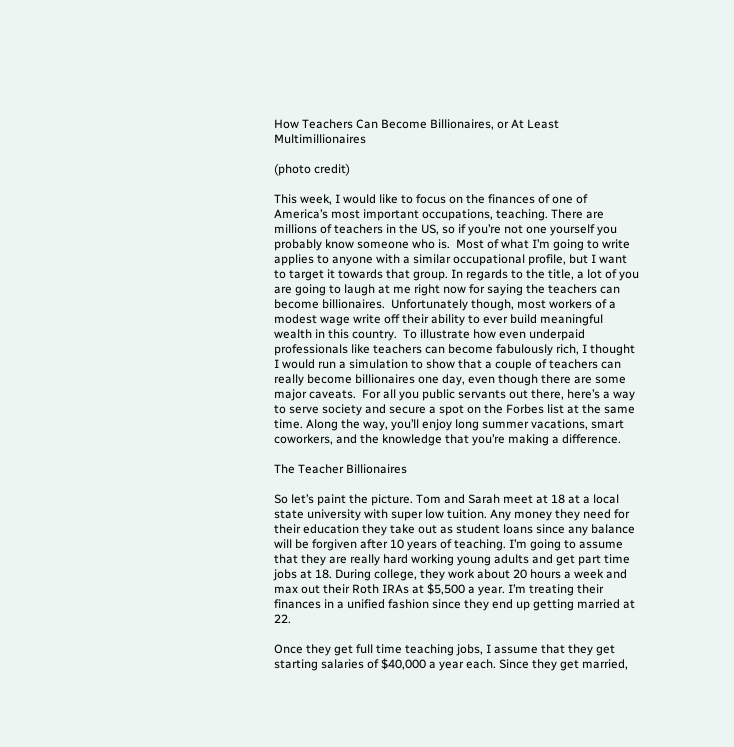How Teachers Can Become Billionaires, or At Least Multimillionaires

(photo credit)

This week, I would like to focus on the finances of one of America’s most important occupations, teaching. There are millions of teachers in the US, so if you’re not one yourself you probably know someone who is.  Most of what I’m going to write applies to anyone with a similar occupational profile, but I want to target it towards that group. In regards to the title, a lot of you are going to laugh at me right now for saying the teachers can become billionaires.  Unfortunately though, most workers of a modest wage write off their ability to ever build meaningful wealth in this country.  To illustrate how even underpaid professionals like teachers can become fabulously rich, I thought I would run a simulation to show that a couple of teachers can really become billionaires one day, even though there are some major caveats.  For all you public servants out there, here’s a way to serve society and secure a spot on the Forbes list at the same time. Along the way, you’ll enjoy long summer vacations, smart coworkers, and the knowledge that you’re making a difference.

The Teacher Billionaires

So let’s paint the picture. Tom and Sarah meet at 18 at a local state university with super low tuition. Any money they need for their education they take out as student loans since any balance will be forgiven after 10 years of teaching. I’m going to assume that they are really hard working young adults and get part time jobs at 18. During college, they work about 20 hours a week and max out their Roth IRAs at $5,500 a year. I’m treating their finances in a unified fashion since they end up getting married at 22.

Once they get full time teaching jobs, I assume that they get starting salaries of $40,000 a year each. Since they get married,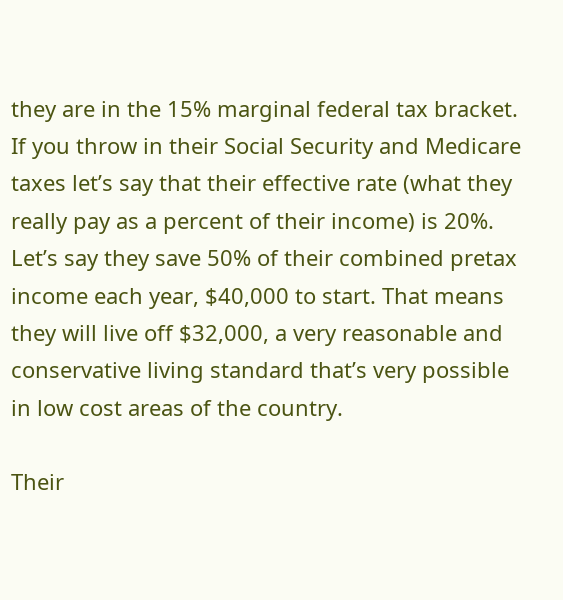they are in the 15% marginal federal tax bracket. If you throw in their Social Security and Medicare taxes let’s say that their effective rate (what they really pay as a percent of their income) is 20%. Let’s say they save 50% of their combined pretax income each year, $40,000 to start. That means they will live off $32,000, a very reasonable and conservative living standard that’s very possible in low cost areas of the country.

Their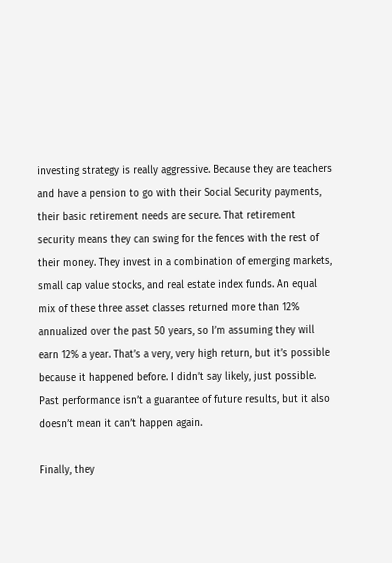investing strategy is really aggressive. Because they are teachers and have a pension to go with their Social Security payments, their basic retirement needs are secure. That retirement security means they can swing for the fences with the rest of their money. They invest in a combination of emerging markets, small cap value stocks, and real estate index funds. An equal mix of these three asset classes returned more than 12% annualized over the past 50 years, so I’m assuming they will earn 12% a year. That’s a very, very high return, but it’s possible because it happened before. I didn’t say likely, just possible. Past performance isn’t a guarantee of future results, but it also doesn’t mean it can’t happen again.

Finally, they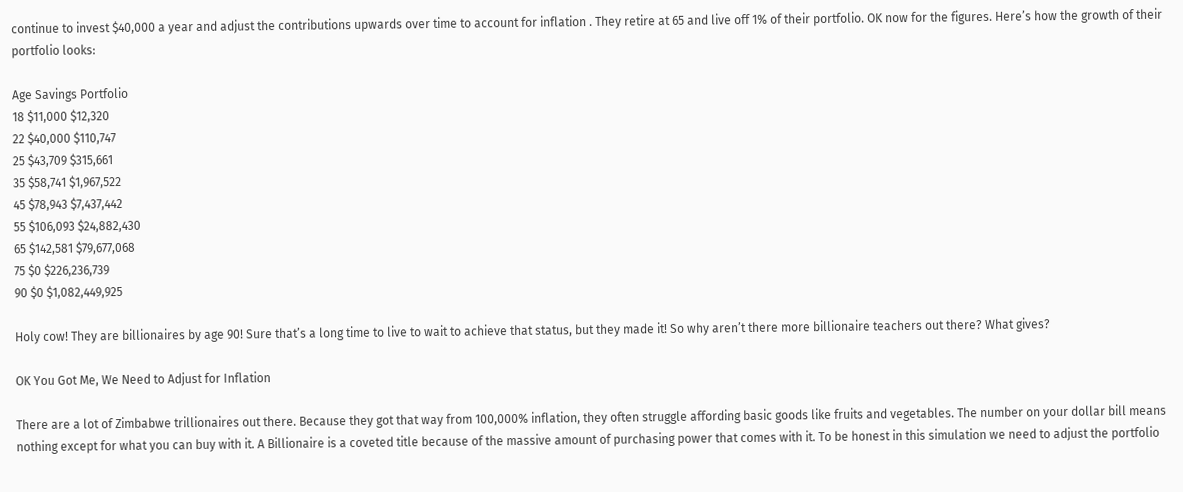continue to invest $40,000 a year and adjust the contributions upwards over time to account for inflation . They retire at 65 and live off 1% of their portfolio. OK now for the figures. Here’s how the growth of their portfolio looks:

Age Savings Portfolio
18 $11,000 $12,320
22 $40,000 $110,747
25 $43,709 $315,661
35 $58,741 $1,967,522
45 $78,943 $7,437,442
55 $106,093 $24,882,430
65 $142,581 $79,677,068
75 $0 $226,236,739
90 $0 $1,082,449,925

Holy cow! They are billionaires by age 90! Sure that’s a long time to live to wait to achieve that status, but they made it! So why aren’t there more billionaire teachers out there? What gives?

OK You Got Me, We Need to Adjust for Inflation

There are a lot of Zimbabwe trillionaires out there. Because they got that way from 100,000% inflation, they often struggle affording basic goods like fruits and vegetables. The number on your dollar bill means nothing except for what you can buy with it. A Billionaire is a coveted title because of the massive amount of purchasing power that comes with it. To be honest in this simulation we need to adjust the portfolio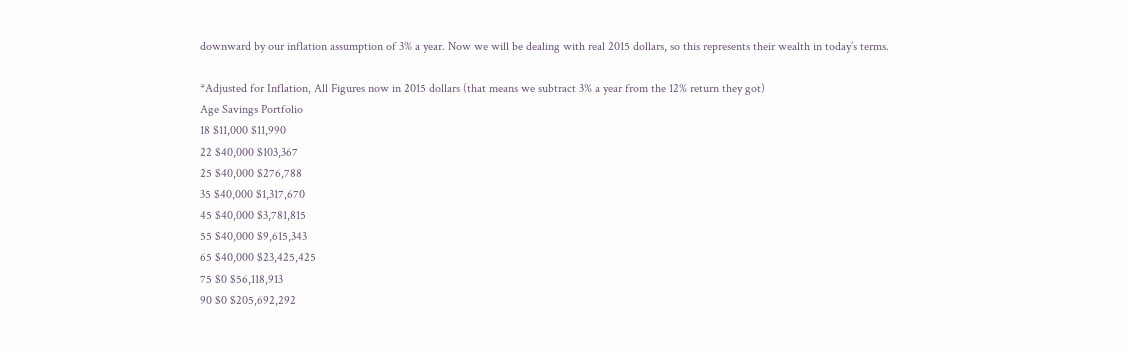downward by our inflation assumption of 3% a year. Now we will be dealing with real 2015 dollars, so this represents their wealth in today’s terms.

*Adjusted for Inflation, All Figures now in 2015 dollars (that means we subtract 3% a year from the 12% return they got)
Age Savings Portfolio
18 $11,000 $11,990
22 $40,000 $103,367
25 $40,000 $276,788
35 $40,000 $1,317,670
45 $40,000 $3,781,815
55 $40,000 $9,615,343
65 $40,000 $23,425,425
75 $0 $56,118,913
90 $0 $205,692,292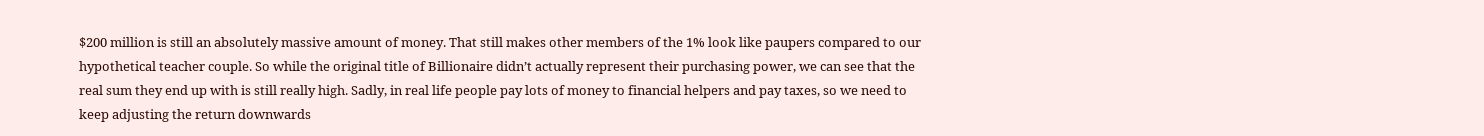$200 million is still an absolutely massive amount of money. That still makes other members of the 1% look like paupers compared to our hypothetical teacher couple. So while the original title of Billionaire didn’t actually represent their purchasing power, we can see that the real sum they end up with is still really high. Sadly, in real life people pay lots of money to financial helpers and pay taxes, so we need to keep adjusting the return downwards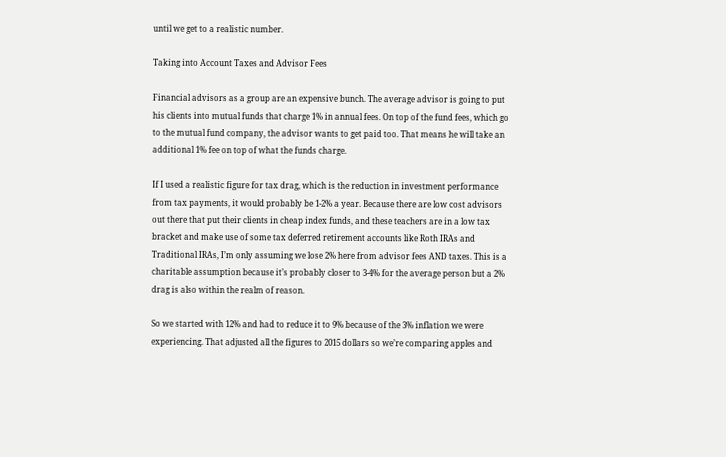until we get to a realistic number.

Taking into Account Taxes and Advisor Fees

Financial advisors as a group are an expensive bunch. The average advisor is going to put his clients into mutual funds that charge 1% in annual fees. On top of the fund fees, which go to the mutual fund company, the advisor wants to get paid too. That means he will take an additional 1% fee on top of what the funds charge.

If I used a realistic figure for tax drag, which is the reduction in investment performance from tax payments, it would probably be 1-2% a year. Because there are low cost advisors out there that put their clients in cheap index funds, and these teachers are in a low tax bracket and make use of some tax deferred retirement accounts like Roth IRAs and Traditional IRAs, I’m only assuming we lose 2% here from advisor fees AND taxes. This is a charitable assumption because it’s probably closer to 3-4% for the average person but a 2% drag is also within the realm of reason.

So we started with 12% and had to reduce it to 9% because of the 3% inflation we were experiencing. That adjusted all the figures to 2015 dollars so we’re comparing apples and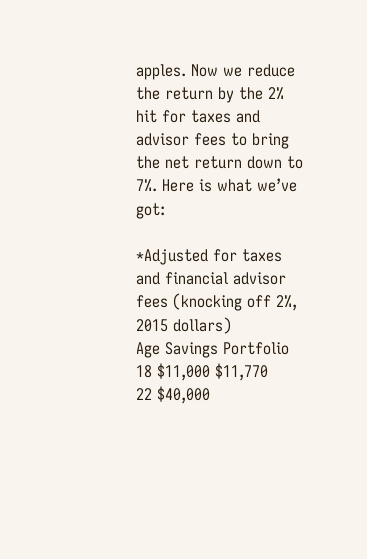apples. Now we reduce the return by the 2% hit for taxes and advisor fees to bring the net return down to 7%. Here is what we’ve got:

*Adjusted for taxes and financial advisor fees (knocking off 2%, 2015 dollars)
Age Savings Portfolio
18 $11,000 $11,770
22 $40,000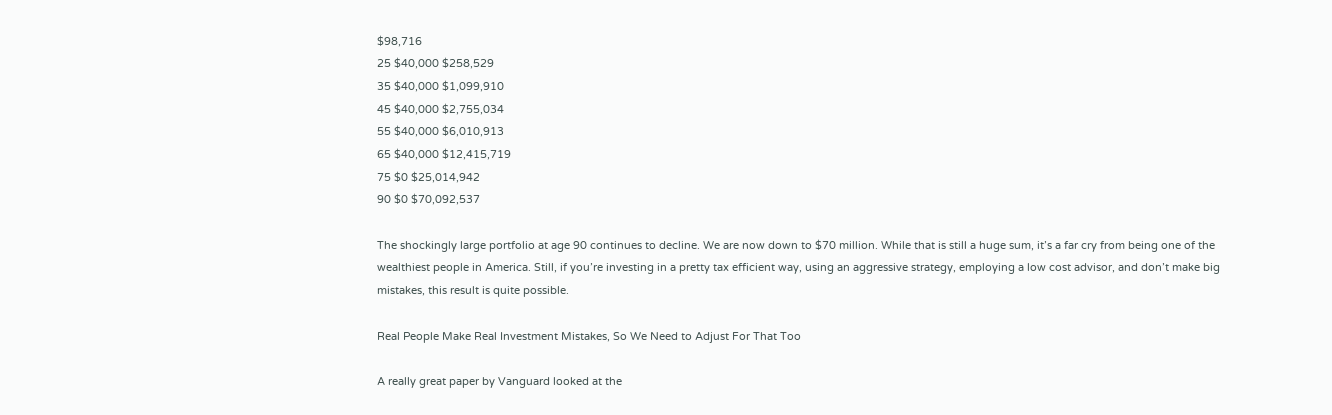$98,716
25 $40,000 $258,529
35 $40,000 $1,099,910
45 $40,000 $2,755,034
55 $40,000 $6,010,913
65 $40,000 $12,415,719
75 $0 $25,014,942
90 $0 $70,092,537

The shockingly large portfolio at age 90 continues to decline. We are now down to $70 million. While that is still a huge sum, it’s a far cry from being one of the wealthiest people in America. Still, if you’re investing in a pretty tax efficient way, using an aggressive strategy, employing a low cost advisor, and don’t make big mistakes, this result is quite possible.

Real People Make Real Investment Mistakes, So We Need to Adjust For That Too

A really great paper by Vanguard looked at the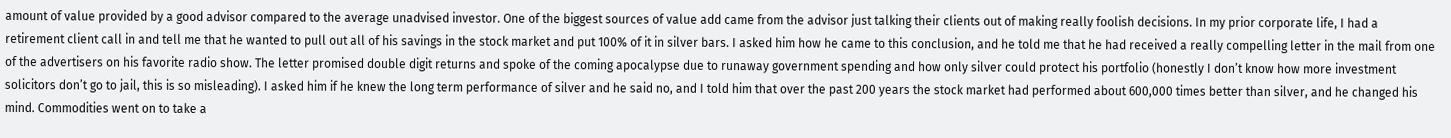amount of value provided by a good advisor compared to the average unadvised investor. One of the biggest sources of value add came from the advisor just talking their clients out of making really foolish decisions. In my prior corporate life, I had a retirement client call in and tell me that he wanted to pull out all of his savings in the stock market and put 100% of it in silver bars. I asked him how he came to this conclusion, and he told me that he had received a really compelling letter in the mail from one of the advertisers on his favorite radio show. The letter promised double digit returns and spoke of the coming apocalypse due to runaway government spending and how only silver could protect his portfolio (honestly I don’t know how more investment solicitors don’t go to jail, this is so misleading). I asked him if he knew the long term performance of silver and he said no, and I told him that over the past 200 years the stock market had performed about 600,000 times better than silver, and he changed his mind. Commodities went on to take a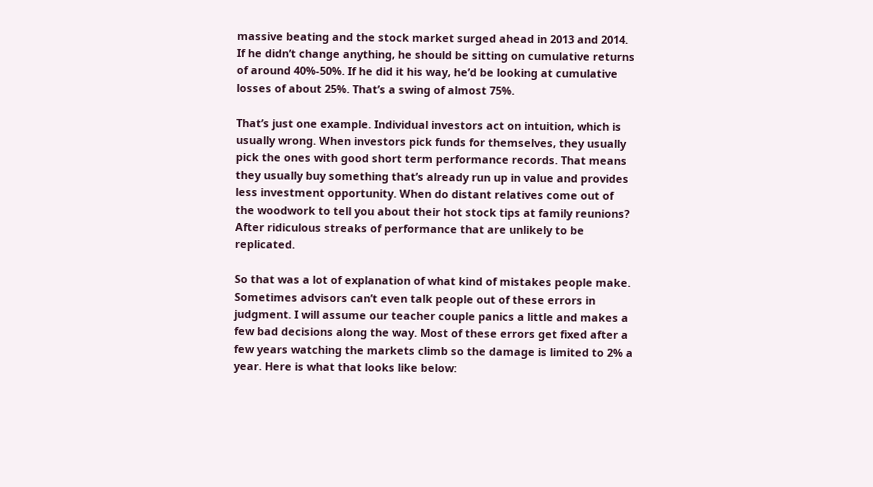massive beating and the stock market surged ahead in 2013 and 2014. If he didn’t change anything, he should be sitting on cumulative returns of around 40%-50%. If he did it his way, he’d be looking at cumulative losses of about 25%. That’s a swing of almost 75%.

That’s just one example. Individual investors act on intuition, which is usually wrong. When investors pick funds for themselves, they usually pick the ones with good short term performance records. That means they usually buy something that’s already run up in value and provides less investment opportunity. When do distant relatives come out of the woodwork to tell you about their hot stock tips at family reunions? After ridiculous streaks of performance that are unlikely to be replicated.

So that was a lot of explanation of what kind of mistakes people make. Sometimes advisors can’t even talk people out of these errors in judgment. I will assume our teacher couple panics a little and makes a few bad decisions along the way. Most of these errors get fixed after a few years watching the markets climb so the damage is limited to 2% a year. Here is what that looks like below: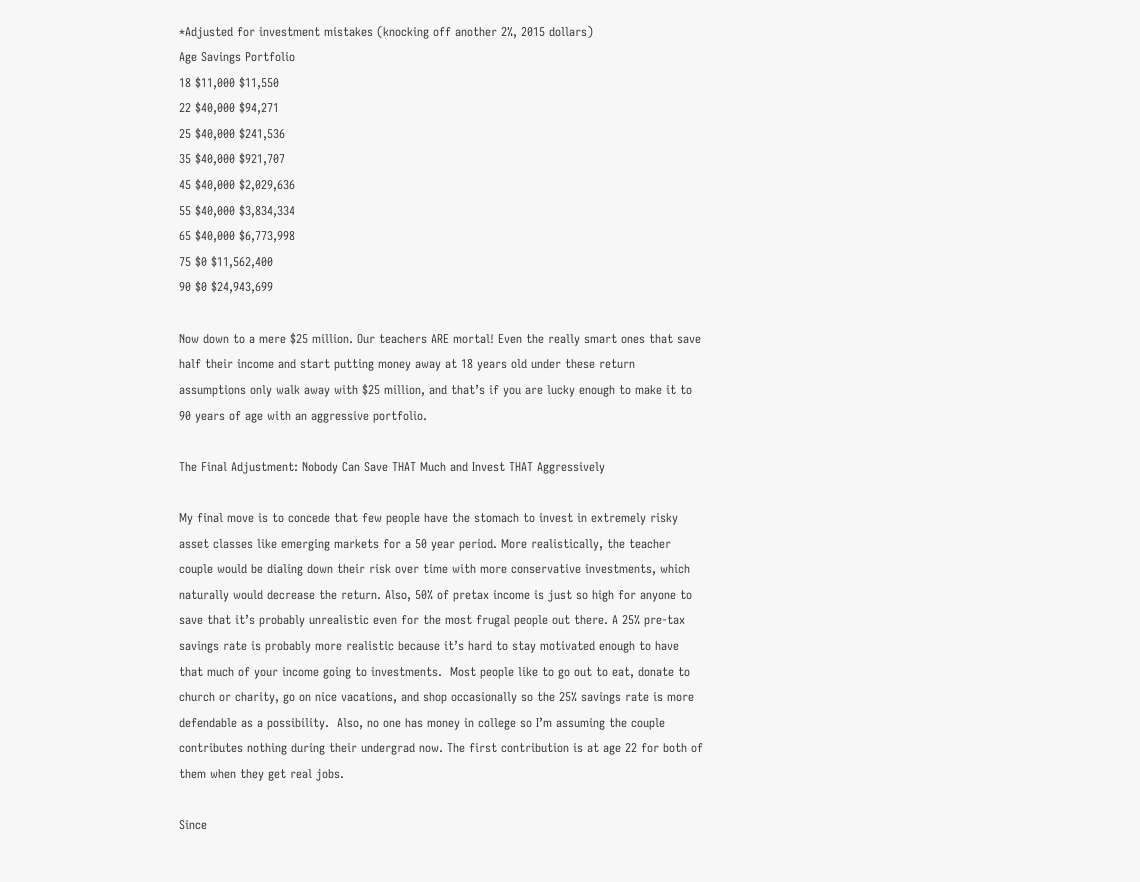*Adjusted for investment mistakes (knocking off another 2%, 2015 dollars)
Age Savings Portfolio
18 $11,000 $11,550
22 $40,000 $94,271
25 $40,000 $241,536
35 $40,000 $921,707
45 $40,000 $2,029,636
55 $40,000 $3,834,334
65 $40,000 $6,773,998
75 $0 $11,562,400
90 $0 $24,943,699

Now down to a mere $25 million. Our teachers ARE mortal! Even the really smart ones that save half their income and start putting money away at 18 years old under these return assumptions only walk away with $25 million, and that’s if you are lucky enough to make it to 90 years of age with an aggressive portfolio.

The Final Adjustment: Nobody Can Save THAT Much and Invest THAT Aggressively

My final move is to concede that few people have the stomach to invest in extremely risky asset classes like emerging markets for a 50 year period. More realistically, the teacher couple would be dialing down their risk over time with more conservative investments, which naturally would decrease the return. Also, 50% of pretax income is just so high for anyone to save that it’s probably unrealistic even for the most frugal people out there. A 25% pre-tax savings rate is probably more realistic because it’s hard to stay motivated enough to have that much of your income going to investments.  Most people like to go out to eat, donate to church or charity, go on nice vacations, and shop occasionally so the 25% savings rate is more defendable as a possibility.  Also, no one has money in college so I’m assuming the couple contributes nothing during their undergrad now. The first contribution is at age 22 for both of them when they get real jobs.

Since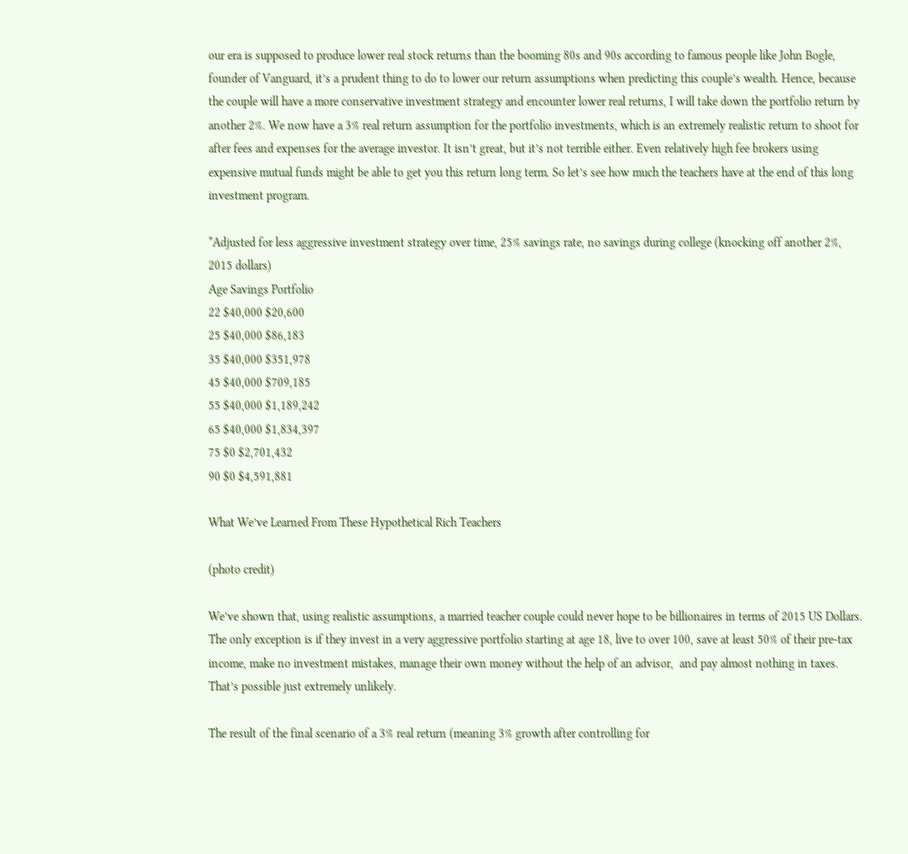our era is supposed to produce lower real stock returns than the booming 80s and 90s according to famous people like John Bogle, founder of Vanguard, it’s a prudent thing to do to lower our return assumptions when predicting this couple’s wealth. Hence, because the couple will have a more conservative investment strategy and encounter lower real returns, I will take down the portfolio return by another 2%. We now have a 3% real return assumption for the portfolio investments, which is an extremely realistic return to shoot for after fees and expenses for the average investor. It isn’t great, but it’s not terrible either. Even relatively high fee brokers using expensive mutual funds might be able to get you this return long term. So let’s see how much the teachers have at the end of this long investment program.

*Adjusted for less aggressive investment strategy over time, 25% savings rate, no savings during college (knocking off another 2%, 2015 dollars)
Age Savings Portfolio
22 $40,000 $20,600
25 $40,000 $86,183
35 $40,000 $351,978
45 $40,000 $709,185
55 $40,000 $1,189,242
65 $40,000 $1,834,397
75 $0 $2,701,432
90 $0 $4,591,881

What We’ve Learned From These Hypothetical Rich Teachers

(photo credit)

We’ve shown that, using realistic assumptions, a married teacher couple could never hope to be billionaires in terms of 2015 US Dollars. The only exception is if they invest in a very aggressive portfolio starting at age 18, live to over 100, save at least 50% of their pre-tax income, make no investment mistakes, manage their own money without the help of an advisor,  and pay almost nothing in taxes. That’s possible just extremely unlikely.

The result of the final scenario of a 3% real return (meaning 3% growth after controlling for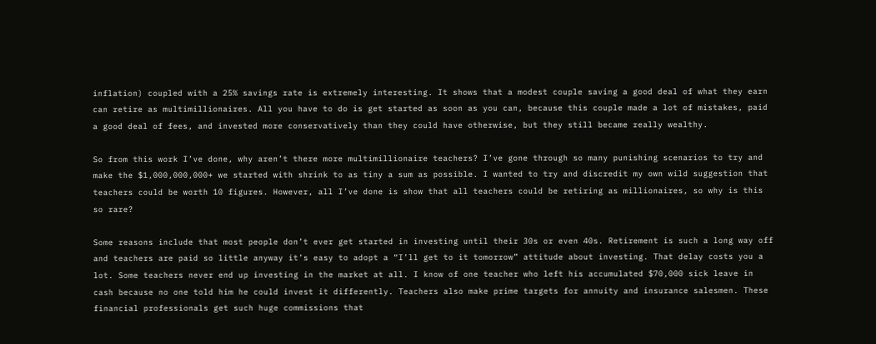inflation) coupled with a 25% savings rate is extremely interesting. It shows that a modest couple saving a good deal of what they earn can retire as multimillionaires. All you have to do is get started as soon as you can, because this couple made a lot of mistakes, paid a good deal of fees, and invested more conservatively than they could have otherwise, but they still became really wealthy.

So from this work I’ve done, why aren’t there more multimillionaire teachers? I’ve gone through so many punishing scenarios to try and make the $1,000,000,000+ we started with shrink to as tiny a sum as possible. I wanted to try and discredit my own wild suggestion that teachers could be worth 10 figures. However, all I’ve done is show that all teachers could be retiring as millionaires, so why is this so rare?

Some reasons include that most people don’t ever get started in investing until their 30s or even 40s. Retirement is such a long way off and teachers are paid so little anyway it’s easy to adopt a “I’ll get to it tomorrow” attitude about investing. That delay costs you a lot. Some teachers never end up investing in the market at all. I know of one teacher who left his accumulated $70,000 sick leave in cash because no one told him he could invest it differently. Teachers also make prime targets for annuity and insurance salesmen. These financial professionals get such huge commissions that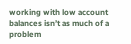working with low account balances isn’t as much of a problem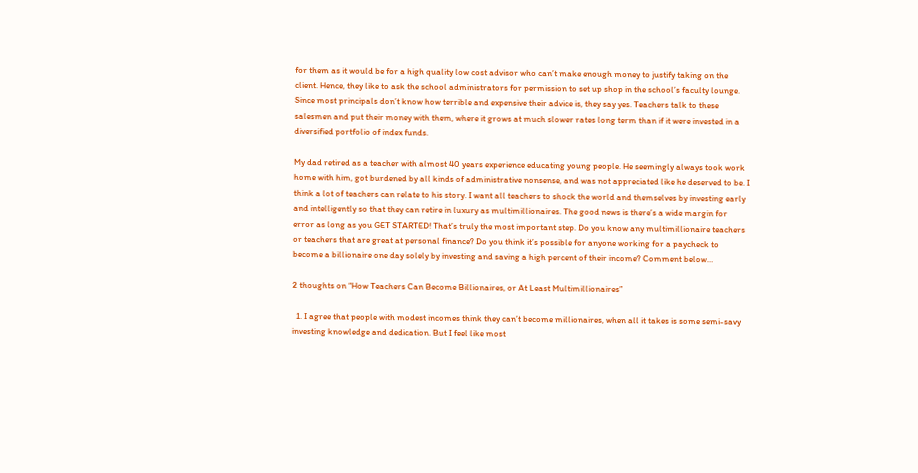for them as it would be for a high quality low cost advisor who can’t make enough money to justify taking on the client. Hence, they like to ask the school administrators for permission to set up shop in the school’s faculty lounge. Since most principals don’t know how terrible and expensive their advice is, they say yes. Teachers talk to these salesmen and put their money with them, where it grows at much slower rates long term than if it were invested in a diversified portfolio of index funds.

My dad retired as a teacher with almost 40 years experience educating young people. He seemingly always took work home with him, got burdened by all kinds of administrative nonsense, and was not appreciated like he deserved to be. I think a lot of teachers can relate to his story. I want all teachers to shock the world and themselves by investing early and intelligently so that they can retire in luxury as multimillionaires. The good news is there’s a wide margin for error as long as you GET STARTED! That’s truly the most important step. Do you know any multimillionaire teachers or teachers that are great at personal finance? Do you think it’s possible for anyone working for a paycheck to become a billionaire one day solely by investing and saving a high percent of their income? Comment below…

2 thoughts on “How Teachers Can Become Billionaires, or At Least Multimillionaires”

  1. I agree that people with modest incomes think they can’t become millionaires, when all it takes is some semi-savy investing knowledge and dedication. But I feel like most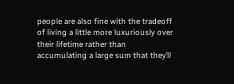people are also fine with the tradeoff of living a little more luxuriously over their lifetime rather than accumulating a large sum that they’ll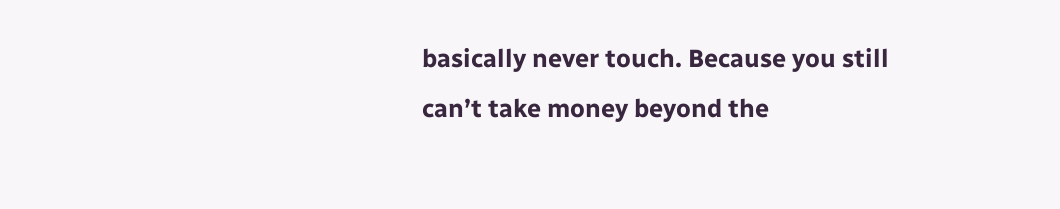basically never touch. Because you still can’t take money beyond the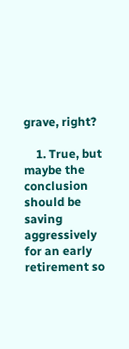grave, right?

    1. True, but maybe the conclusion should be saving aggressively for an early retirement so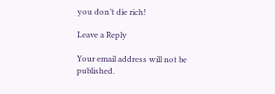you don’t die rich!

Leave a Reply

Your email address will not be published.